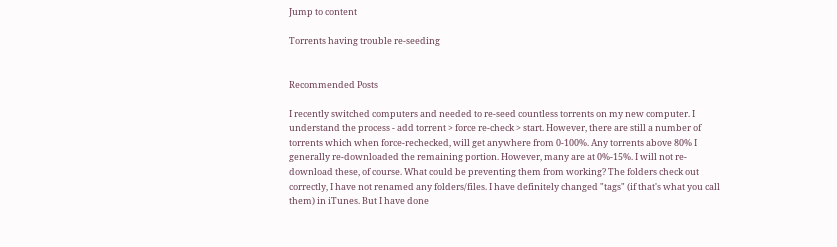Jump to content

Torrents having trouble re-seeding


Recommended Posts

I recently switched computers and needed to re-seed countless torrents on my new computer. I understand the process - add torrent > force re-check > start. However, there are still a number of torrents which when force-rechecked, will get anywhere from 0-100%. Any torrents above 80% I generally re-downloaded the remaining portion. However, many are at 0%-15%. I will not re-download these, of course. What could be preventing them from working? The folders check out correctly, I have not renamed any folders/files. I have definitely changed "tags" (if that's what you call them) in iTunes. But I have done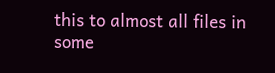this to almost all files in some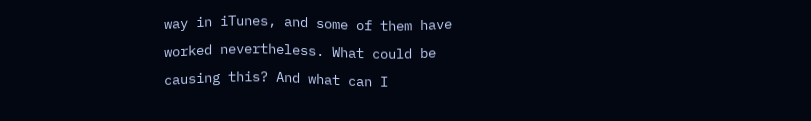way in iTunes, and some of them have worked nevertheless. What could be causing this? And what can I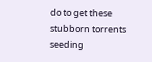do to get these stubborn torrents seeding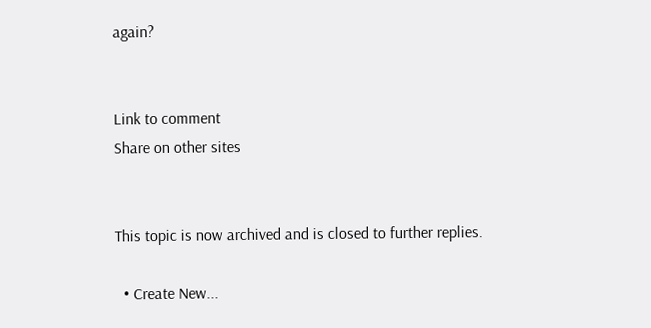again?


Link to comment
Share on other sites


This topic is now archived and is closed to further replies.

  • Create New...